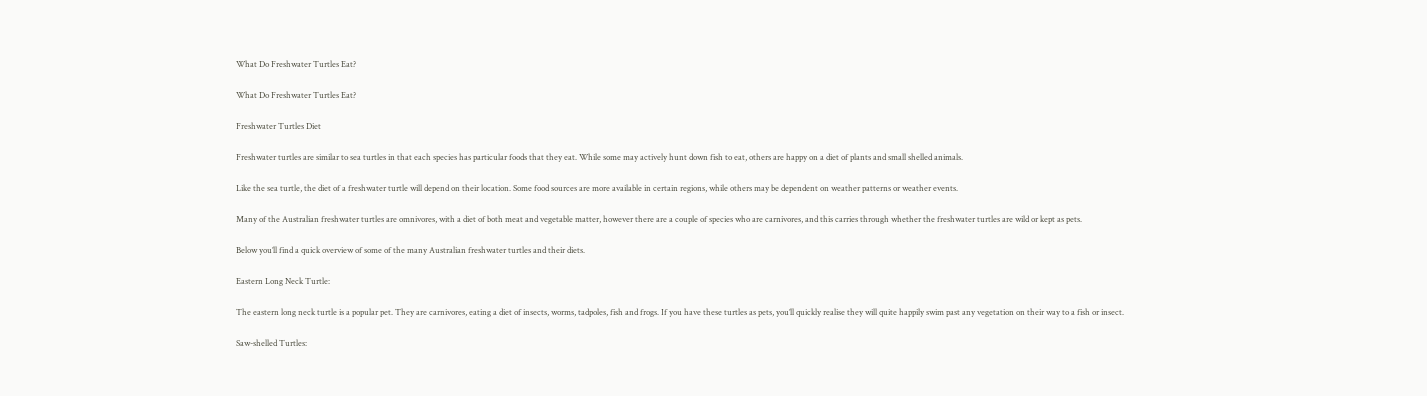What Do Freshwater Turtles Eat?

What Do Freshwater Turtles Eat?

Freshwater Turtles Diet

Freshwater turtles are similar to sea turtles in that each species has particular foods that they eat. While some may actively hunt down fish to eat, others are happy on a diet of plants and small shelled animals.

Like the sea turtle, the diet of a freshwater turtle will depend on their location. Some food sources are more available in certain regions, while others may be dependent on weather patterns or weather events.

Many of the Australian freshwater turtles are omnivores, with a diet of both meat and vegetable matter, however there are a couple of species who are carnivores, and this carries through whether the freshwater turtles are wild or kept as pets.

Below you’ll find a quick overview of some of the many Australian freshwater turtles and their diets.

Eastern Long Neck Turtle:

The eastern long neck turtle is a popular pet. They are carnivores, eating a diet of insects, worms, tadpoles, fish and frogs. If you have these turtles as pets, you’ll quickly realise they will quite happily swim past any vegetation on their way to a fish or insect.

Saw-shelled Turtles: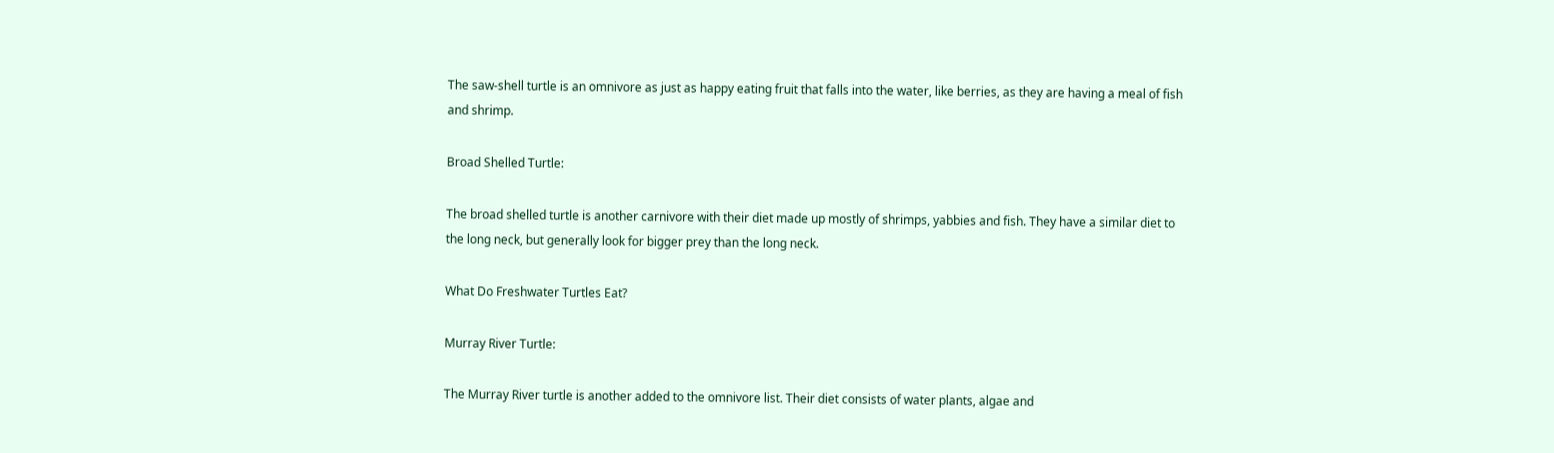The saw-shell turtle is an omnivore as just as happy eating fruit that falls into the water, like berries, as they are having a meal of fish and shrimp.

Broad Shelled Turtle:

The broad shelled turtle is another carnivore with their diet made up mostly of shrimps, yabbies and fish. They have a similar diet to the long neck, but generally look for bigger prey than the long neck.

What Do Freshwater Turtles Eat?

Murray River Turtle:

The Murray River turtle is another added to the omnivore list. Their diet consists of water plants, algae and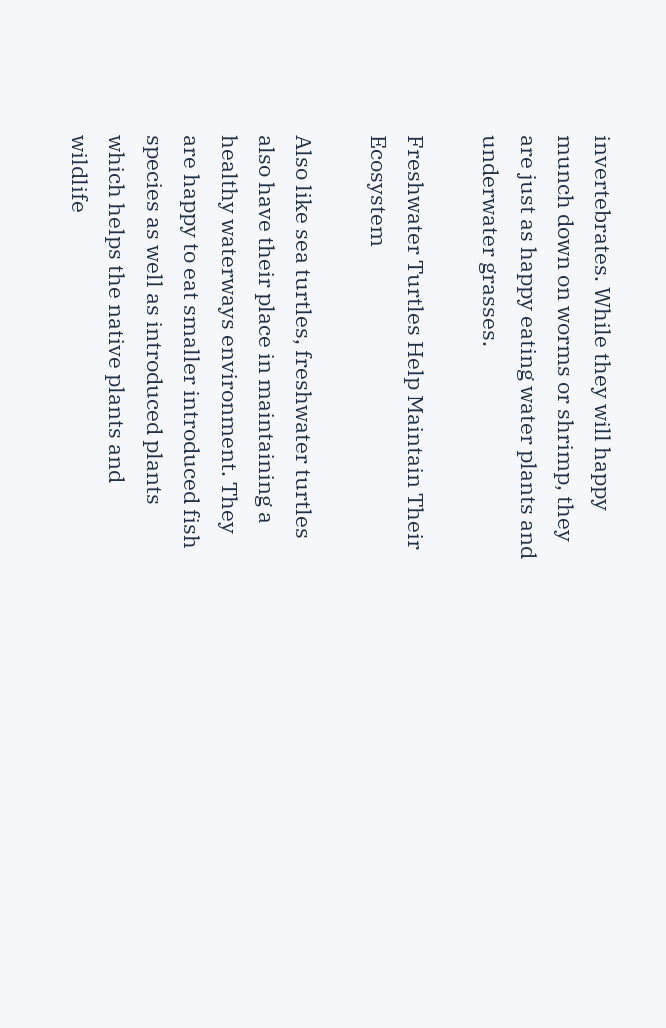invertebrates. While they will happy munch down on worms or shrimp, they are just as happy eating water plants and underwater grasses.

Freshwater Turtles Help Maintain Their Ecosystem

Also like sea turtles, freshwater turtles also have their place in maintaining a healthy waterways environment. They are happy to eat smaller introduced fish species as well as introduced plants which helps the native plants and wildlife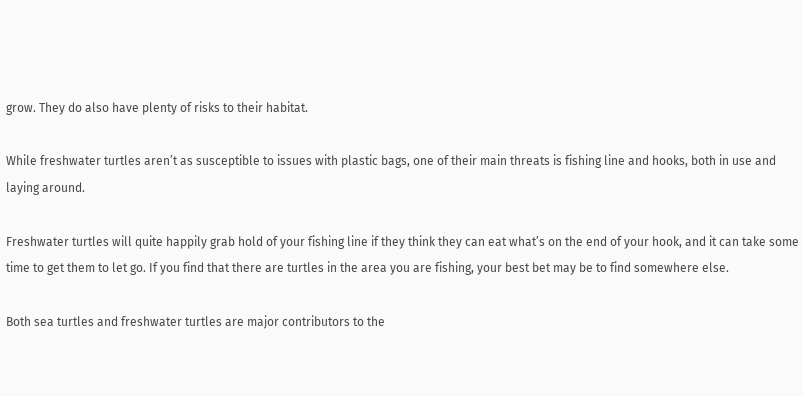grow. They do also have plenty of risks to their habitat.

While freshwater turtles aren’t as susceptible to issues with plastic bags, one of their main threats is fishing line and hooks, both in use and laying around.

Freshwater turtles will quite happily grab hold of your fishing line if they think they can eat what’s on the end of your hook, and it can take some time to get them to let go. If you find that there are turtles in the area you are fishing, your best bet may be to find somewhere else.

Both sea turtles and freshwater turtles are major contributors to the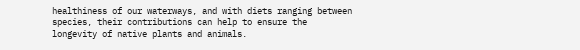healthiness of our waterways, and with diets ranging between species, their contributions can help to ensure the longevity of native plants and animals.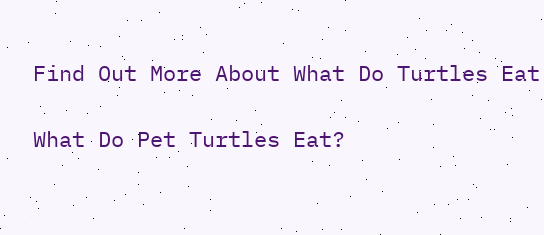Find Out More About What Do Turtles Eat

What Do Pet Turtles Eat?